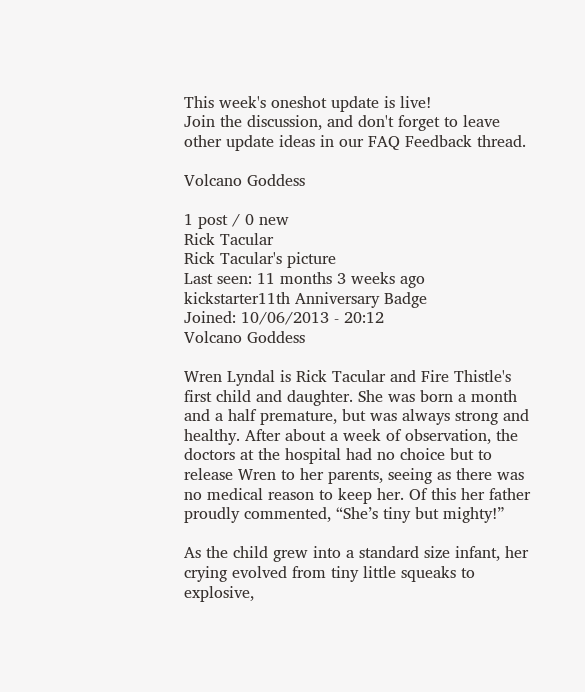This week's oneshot update is live!
Join the discussion, and don't forget to leave other update ideas in our FAQ Feedback thread.

Volcano Goddess

1 post / 0 new
Rick Tacular
Rick Tacular's picture
Last seen: 11 months 3 weeks ago
kickstarter11th Anniversary Badge
Joined: 10/06/2013 - 20:12
Volcano Goddess

Wren Lyndal is Rick Tacular and Fire Thistle's first child and daughter. She was born a month and a half premature, but was always strong and healthy. After about a week of observation, the doctors at the hospital had no choice but to release Wren to her parents, seeing as there was no medical reason to keep her. Of this her father proudly commented, “She’s tiny but mighty!”

As the child grew into a standard size infant, her crying evolved from tiny little squeaks to explosive,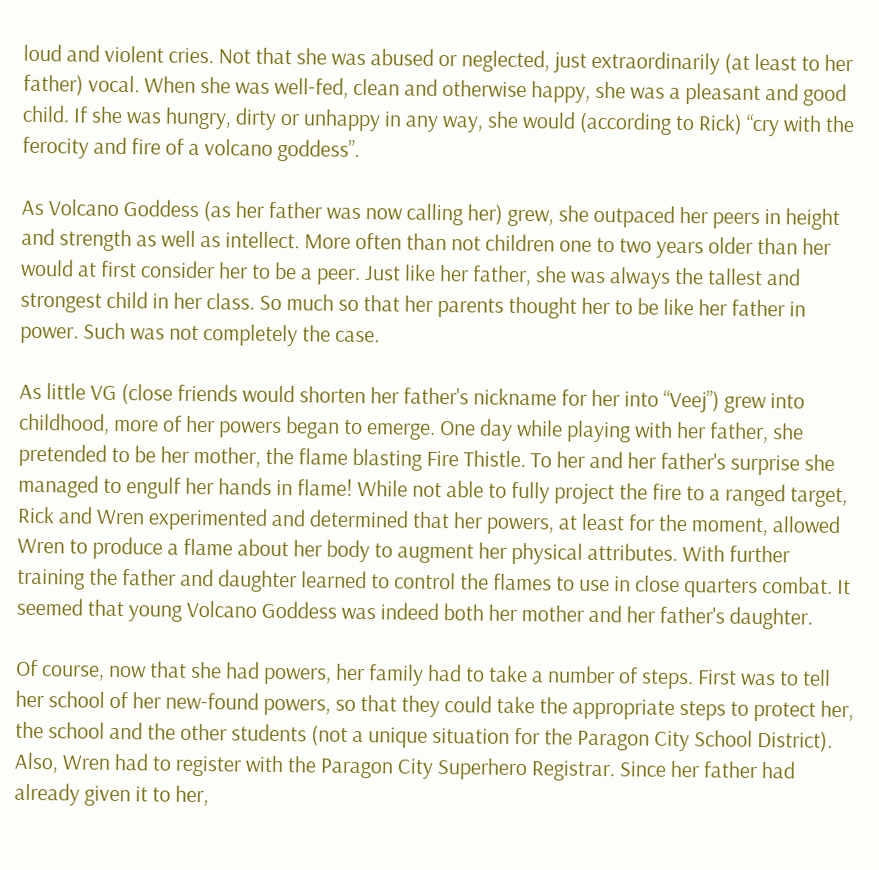loud and violent cries. Not that she was abused or neglected, just extraordinarily (at least to her father) vocal. When she was well-fed, clean and otherwise happy, she was a pleasant and good child. If she was hungry, dirty or unhappy in any way, she would (according to Rick) “cry with the ferocity and fire of a volcano goddess”.

As Volcano Goddess (as her father was now calling her) grew, she outpaced her peers in height and strength as well as intellect. More often than not children one to two years older than her would at first consider her to be a peer. Just like her father, she was always the tallest and strongest child in her class. So much so that her parents thought her to be like her father in power. Such was not completely the case.

As little VG (close friends would shorten her father's nickname for her into “Veej”) grew into childhood, more of her powers began to emerge. One day while playing with her father, she pretended to be her mother, the flame blasting Fire Thistle. To her and her father's surprise she managed to engulf her hands in flame! While not able to fully project the fire to a ranged target, Rick and Wren experimented and determined that her powers, at least for the moment, allowed Wren to produce a flame about her body to augment her physical attributes. With further training the father and daughter learned to control the flames to use in close quarters combat. It seemed that young Volcano Goddess was indeed both her mother and her father's daughter.

Of course, now that she had powers, her family had to take a number of steps. First was to tell her school of her new-found powers, so that they could take the appropriate steps to protect her, the school and the other students (not a unique situation for the Paragon City School District). Also, Wren had to register with the Paragon City Superhero Registrar. Since her father had already given it to her,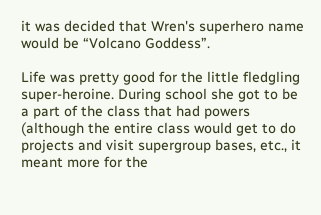it was decided that Wren's superhero name would be “Volcano Goddess”.

Life was pretty good for the little fledgling super-heroine. During school she got to be a part of the class that had powers (although the entire class would get to do projects and visit supergroup bases, etc., it meant more for the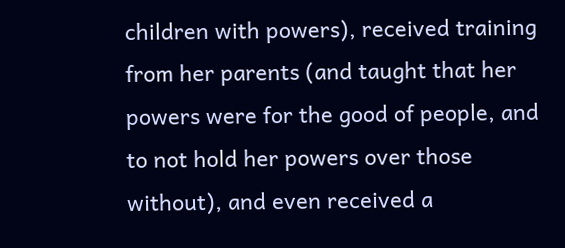children with powers), received training from her parents (and taught that her powers were for the good of people, and to not hold her powers over those without), and even received a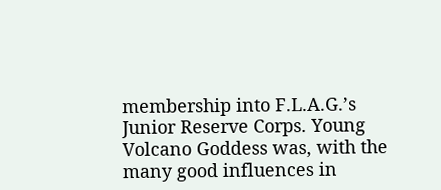membership into F.L.A.G.’s Junior Reserve Corps. Young Volcano Goddess was, with the many good influences in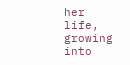her life, growing into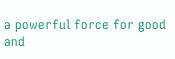a powerful force for good and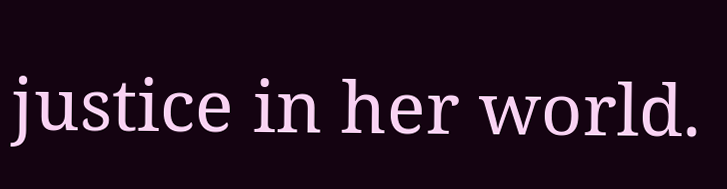justice in her world.